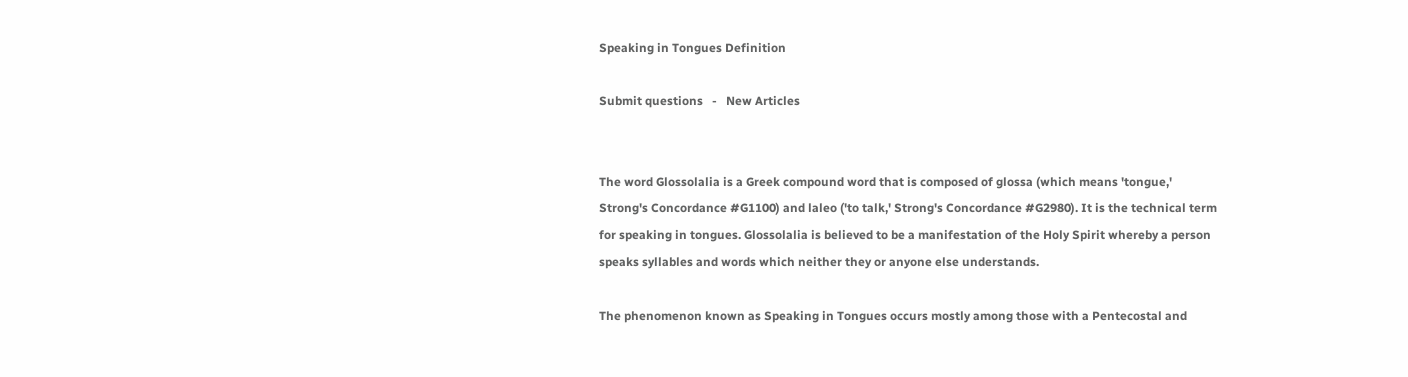Speaking in Tongues Definition

Submit questions   -   New Articles


The word Glossolalia is a Greek compound word that is composed of glossa (which means 'tongue,' Strong's Concordance #G1100) and laleo ('to talk,' Strong's Concordance #G2980). It is the technical term for speaking in tongues. Glossolalia is believed to be a manifestation of the Holy Spirit whereby a person speaks syllables and words which neither they or anyone else understands.

The phenomenon known as Speaking in Tongues occurs mostly among those with a Pentecostal and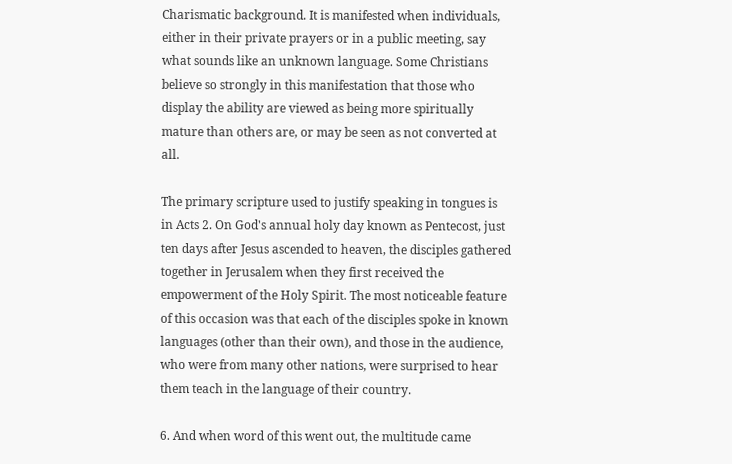Charismatic background. It is manifested when individuals, either in their private prayers or in a public meeting, say what sounds like an unknown language. Some Christians believe so strongly in this manifestation that those who display the ability are viewed as being more spiritually mature than others are, or may be seen as not converted at all.

The primary scripture used to justify speaking in tongues is in Acts 2. On God's annual holy day known as Pentecost, just ten days after Jesus ascended to heaven, the disciples gathered together in Jerusalem when they first received the empowerment of the Holy Spirit. The most noticeable feature of this occasion was that each of the disciples spoke in known languages (other than their own), and those in the audience, who were from many other nations, were surprised to hear them teach in the language of their country.

6. And when word of this went out, the multitude came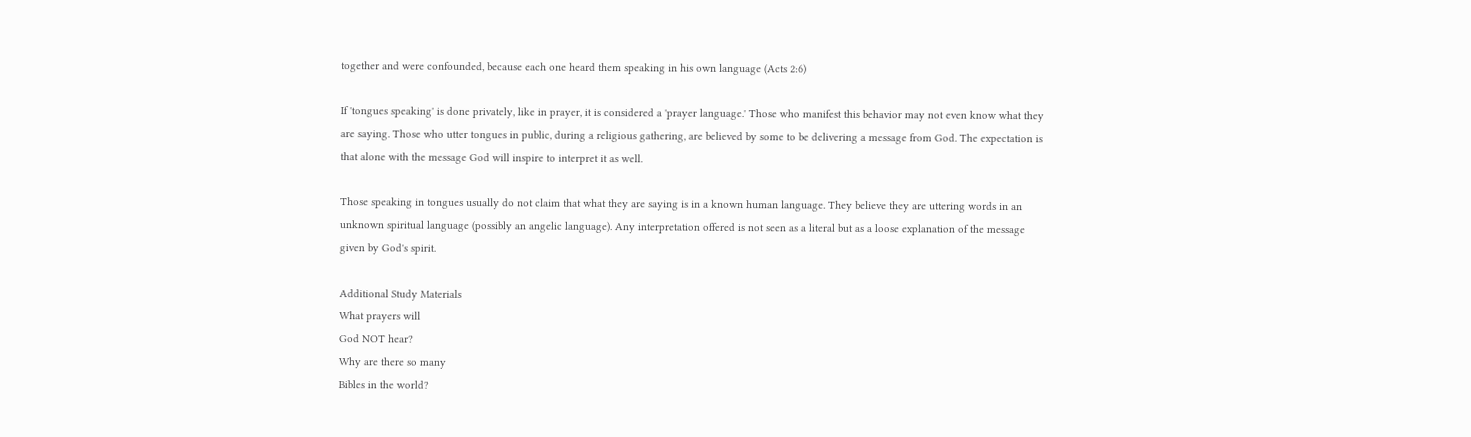together and were confounded, because each one heard them speaking in his own language (Acts 2:6)

If 'tongues speaking' is done privately, like in prayer, it is considered a 'prayer language.' Those who manifest this behavior may not even know what they are saying. Those who utter tongues in public, during a religious gathering, are believed by some to be delivering a message from God. The expectation is that alone with the message God will inspire to interpret it as well.

Those speaking in tongues usually do not claim that what they are saying is in a known human language. They believe they are uttering words in an unknown spiritual language (possibly an angelic language). Any interpretation offered is not seen as a literal but as a loose explanation of the message given by God's spirit.

Additional Study Materials
What prayers will
God NOT hear?
Why are there so many
Bibles in the world?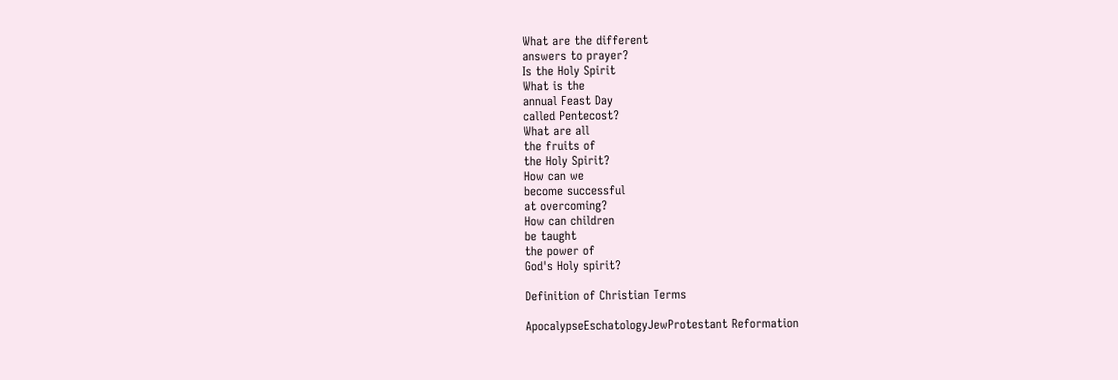What are the different
answers to prayer?
Is the Holy Spirit
What is the
annual Feast Day
called Pentecost?
What are all
the fruits of
the Holy Spirit?
How can we
become successful
at overcoming?
How can children
be taught
the power of
God's Holy spirit?

Definition of Christian Terms

ApocalypseEschatologyJewProtestant Reformation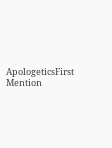ApologeticsFirst Mention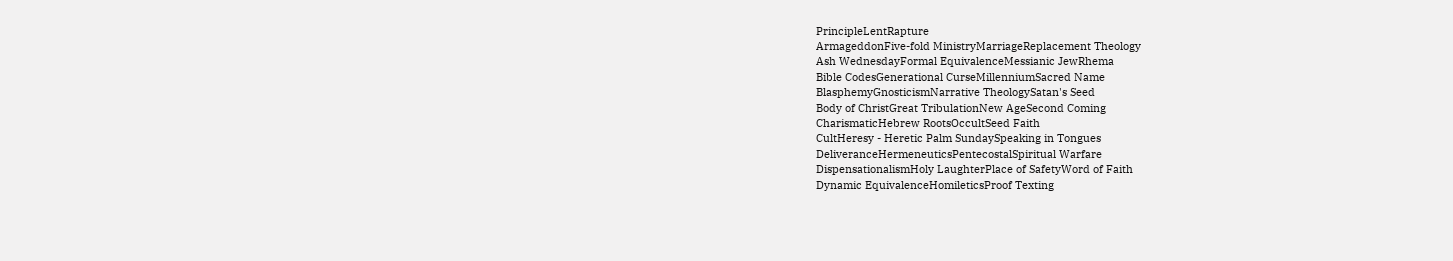PrincipleLentRapture
ArmageddonFive-fold MinistryMarriageReplacement Theology
Ash WednesdayFormal EquivalenceMessianic JewRhema
Bible CodesGenerational CurseMillenniumSacred Name
BlasphemyGnosticismNarrative TheologySatan's Seed
Body of ChristGreat TribulationNew AgeSecond Coming
CharismaticHebrew RootsOccultSeed Faith
CultHeresy - Heretic Palm SundaySpeaking in Tongues
DeliveranceHermeneuticsPentecostalSpiritual Warfare
DispensationalismHoly LaughterPlace of SafetyWord of Faith
Dynamic EquivalenceHomileticsProof Texting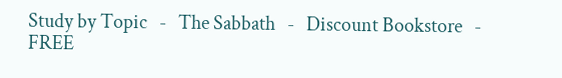Study by Topic   -   The Sabbath   -   Discount Bookstore   -   FREE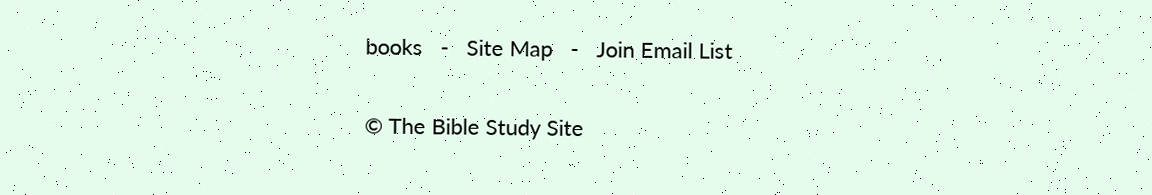books   -   Site Map   -   Join Email List

© The Bible Study Site